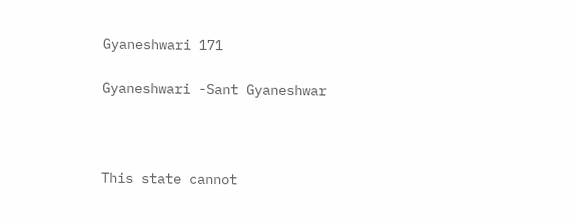Gyaneshwari 171

Gyaneshwari -Sant Gyaneshwar



This state cannot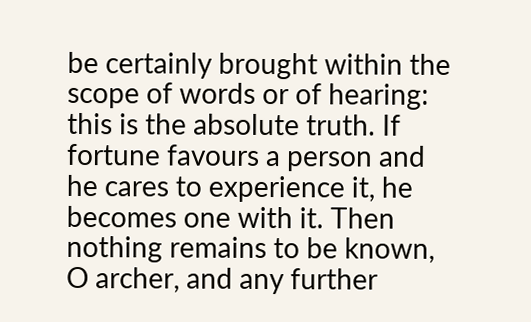be certainly brought within the scope of words or of hearing: this is the absolute truth. If fortune favours a person and he cares to experience it, he becomes one with it. Then nothing remains to be known, O archer, and any further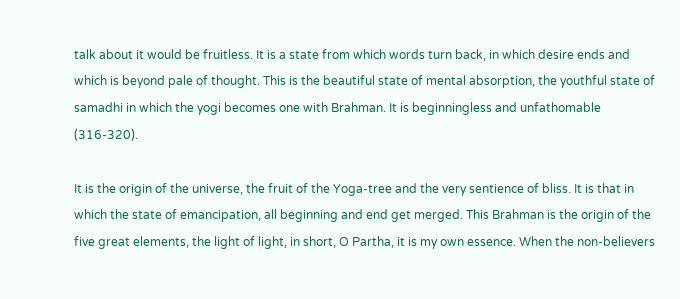talk about it would be fruitless. It is a state from which words turn back, in which desire ends and which is beyond pale of thought. This is the beautiful state of mental absorption, the youthful state of samadhi in which the yogi becomes one with Brahman. It is beginningless and unfathomable (316-320).

It is the origin of the universe, the fruit of the Yoga-tree and the very sentience of bliss. It is that in which the state of emancipation, all beginning and end get merged. This Brahman is the origin of the five great elements, the light of light, in short, O Partha, it is my own essence. When the non-believers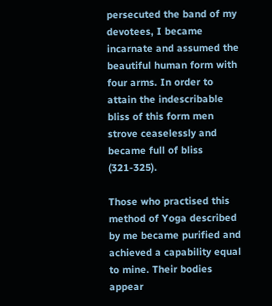persecuted the band of my devotees, I became incarnate and assumed the beautiful human form with four arms. In order to attain the indescribable bliss of this form men strove ceaselessly and became full of bliss (321-325).

Those who practised this method of Yoga described by me became purified and achieved a capability equal to mine. Their bodies appear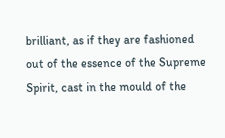brilliant, as if they are fashioned out of the essence of the Supreme Spirit, cast in the mould of the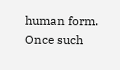human form. Once such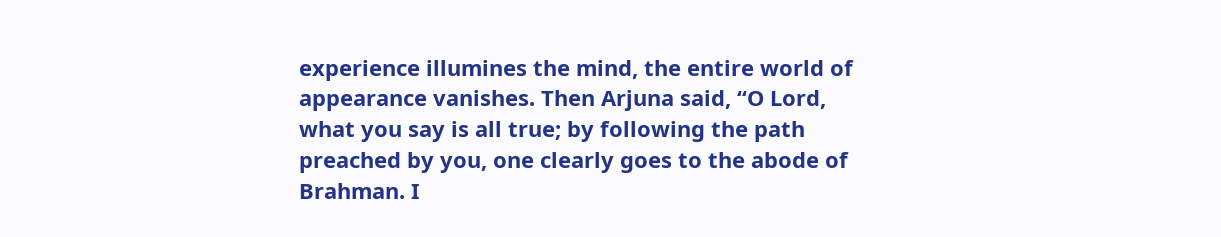experience illumines the mind, the entire world of appearance vanishes. Then Arjuna said, “O Lord, what you say is all true; by following the path preached by you, one clearly goes to the abode of Brahman. I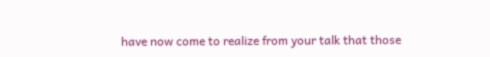have now come to realize from your talk that those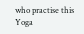who practise this Yoga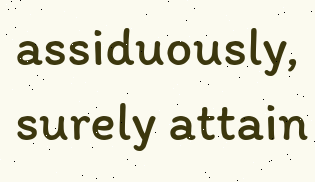assiduously, surely attain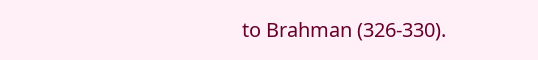to Brahman (326-330).